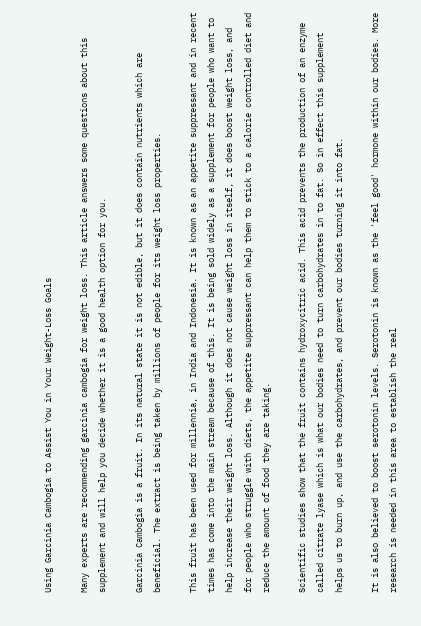Using Garcinia Cambogia to Assist You in Your Weight-Loss Goals

Many experts are recommending garcinia cambogia for weight loss. This article answers some questions about this supplement and will help you decide whether it is a good health option for you.

Garcinia Cambogia is a fruit. In its natural state it is not edible, but it does contain nutrients which are beneficial. The extract is being taken by millions of people for its weight loss properties.

This fruit has been used for millennia, in India and Indonesia. It is known as an appetite suppressant and in recent times has come into the main stream because of this. It is being sold widely as a supplement for people who want to help increase their weight loss. Although it does not cause weight loss in itself, it does boost weight loss, and for people who struggle with diets, the appetite suppressant can help them to stick to a calorie controlled diet and reduce the amount of food they are taking.

Scientific studies show that the fruit contains hydroxycitric acid. This acid prevents the production of an enzyme called citrate lyase which is what our bodies need to turn carbohydrates in to fat. So in effect this supplement helps us to burn up, and use the carbohydrates, and prevent our bodies turning it into fat.

It is also believed to boost serotonin levels. Serotonin is known as the 'feel good' hormone within our bodies. More research is needed in this area to establish the real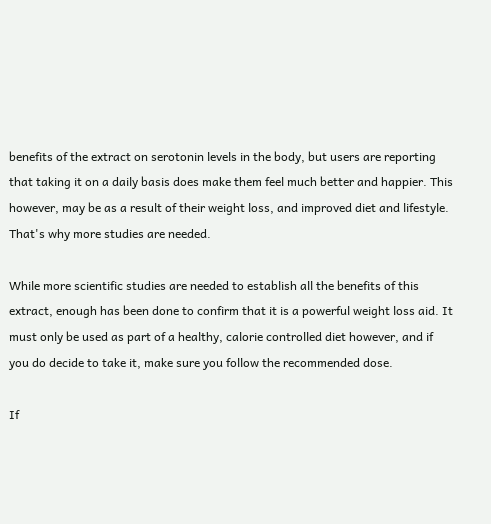benefits of the extract on serotonin levels in the body, but users are reporting that taking it on a daily basis does make them feel much better and happier. This however, may be as a result of their weight loss, and improved diet and lifestyle. That's why more studies are needed.

While more scientific studies are needed to establish all the benefits of this extract, enough has been done to confirm that it is a powerful weight loss aid. It must only be used as part of a healthy, calorie controlled diet however, and if you do decide to take it, make sure you follow the recommended dose.

If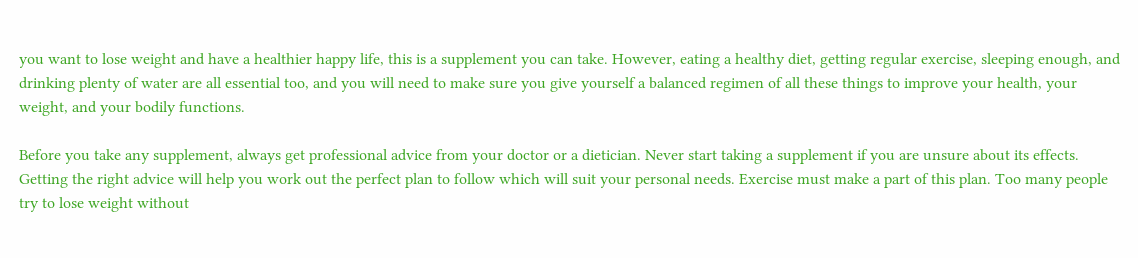you want to lose weight and have a healthier happy life, this is a supplement you can take. However, eating a healthy diet, getting regular exercise, sleeping enough, and drinking plenty of water are all essential too, and you will need to make sure you give yourself a balanced regimen of all these things to improve your health, your weight, and your bodily functions.

Before you take any supplement, always get professional advice from your doctor or a dietician. Never start taking a supplement if you are unsure about its effects. Getting the right advice will help you work out the perfect plan to follow which will suit your personal needs. Exercise must make a part of this plan. Too many people try to lose weight without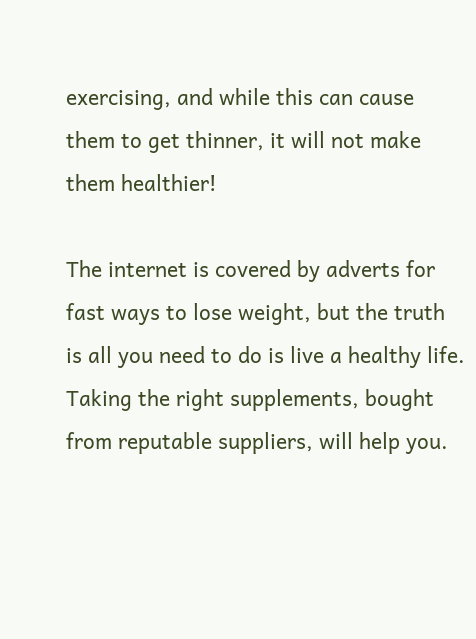exercising, and while this can cause them to get thinner, it will not make them healthier!

The internet is covered by adverts for fast ways to lose weight, but the truth is all you need to do is live a healthy life. Taking the right supplements, bought from reputable suppliers, will help you.